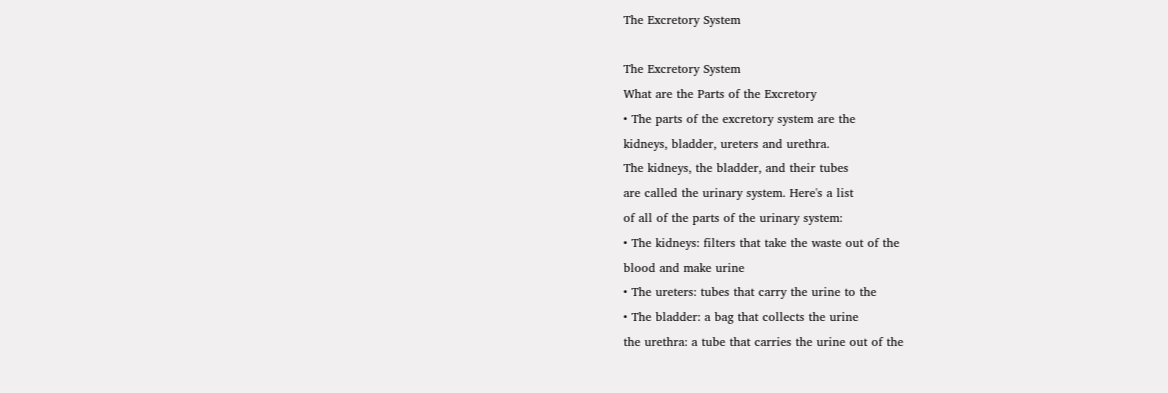The Excretory System

The Excretory System
What are the Parts of the Excretory
• The parts of the excretory system are the
kidneys, bladder, ureters and urethra.
The kidneys, the bladder, and their tubes
are called the urinary system. Here's a list
of all of the parts of the urinary system:
• The kidneys: filters that take the waste out of the
blood and make urine
• The ureters: tubes that carry the urine to the
• The bladder: a bag that collects the urine
the urethra: a tube that carries the urine out of the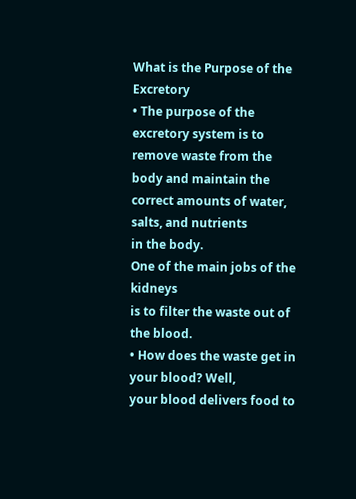What is the Purpose of the Excretory
• The purpose of the excretory system is to
remove waste from the body and maintain the
correct amounts of water, salts, and nutrients
in the body.
One of the main jobs of the kidneys
is to filter the waste out of the blood.
• How does the waste get in your blood? Well,
your blood delivers food to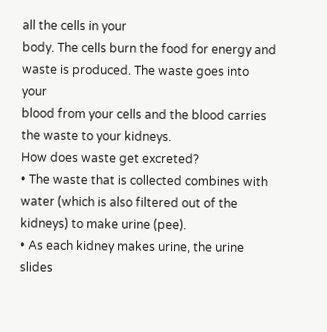all the cells in your
body. The cells burn the food for energy and
waste is produced. The waste goes into your
blood from your cells and the blood carries
the waste to your kidneys.
How does waste get excreted?
• The waste that is collected combines with
water (which is also filtered out of the
kidneys) to make urine (pee).
• As each kidney makes urine, the urine slides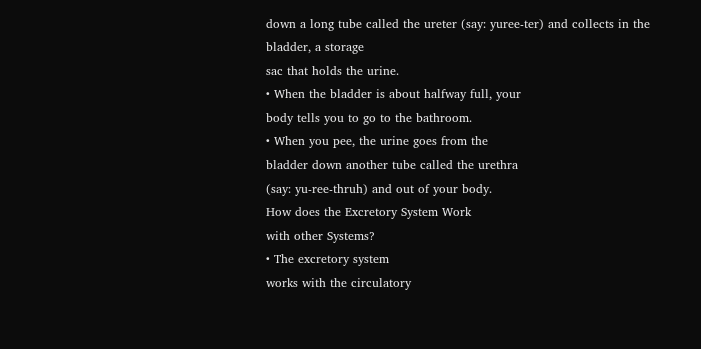down a long tube called the ureter (say: yuree-ter) and collects in the bladder, a storage
sac that holds the urine.
• When the bladder is about halfway full, your
body tells you to go to the bathroom.
• When you pee, the urine goes from the
bladder down another tube called the urethra
(say: yu-ree-thruh) and out of your body.
How does the Excretory System Work
with other Systems?
• The excretory system
works with the circulatory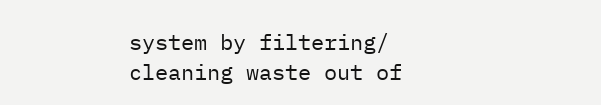system by filtering/
cleaning waste out of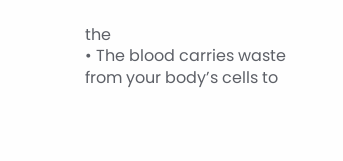the
• The blood carries waste
from your body’s cells to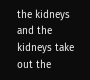the kidneys and the
kidneys take out the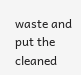waste and put the
cleaned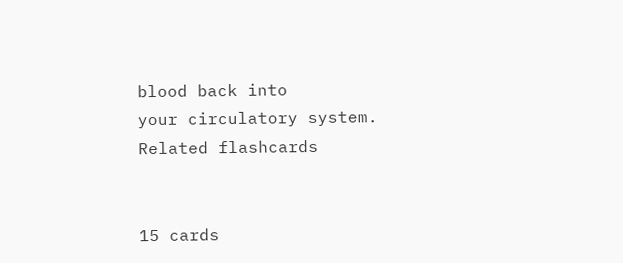blood back into
your circulatory system.
Related flashcards


15 cards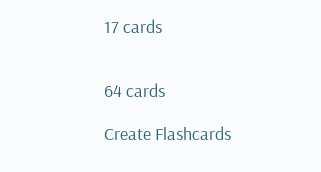17 cards


64 cards

Create Flashcards